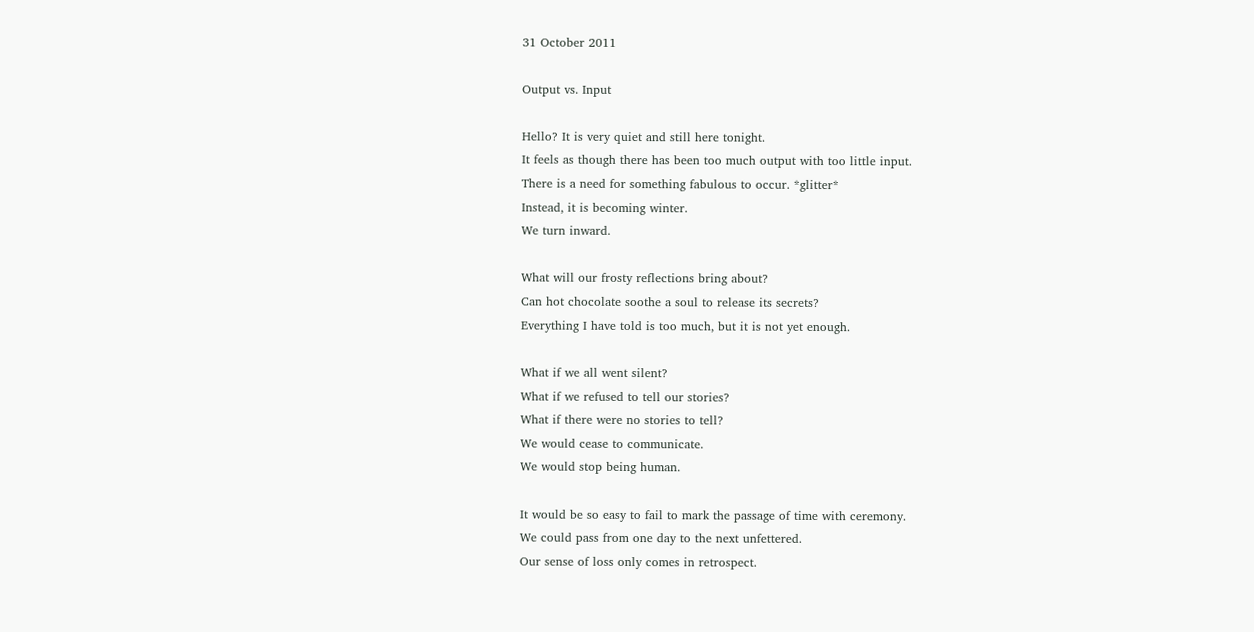31 October 2011

Output vs. Input

Hello? It is very quiet and still here tonight.
It feels as though there has been too much output with too little input.
There is a need for something fabulous to occur. *glitter*
Instead, it is becoming winter.
We turn inward.

What will our frosty reflections bring about?
Can hot chocolate soothe a soul to release its secrets?
Everything I have told is too much, but it is not yet enough.

What if we all went silent?
What if we refused to tell our stories?
What if there were no stories to tell?
We would cease to communicate.
We would stop being human.

It would be so easy to fail to mark the passage of time with ceremony.
We could pass from one day to the next unfettered.
Our sense of loss only comes in retrospect.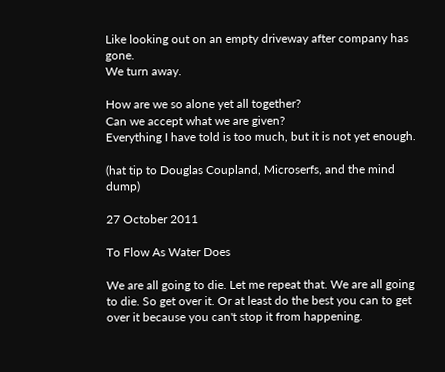Like looking out on an empty driveway after company has gone.
We turn away.

How are we so alone yet all together?
Can we accept what we are given?
Everything I have told is too much, but it is not yet enough.

(hat tip to Douglas Coupland, Microserfs, and the mind dump)

27 October 2011

To Flow As Water Does

We are all going to die. Let me repeat that. We are all going to die. So get over it. Or at least do the best you can to get over it because you can't stop it from happening.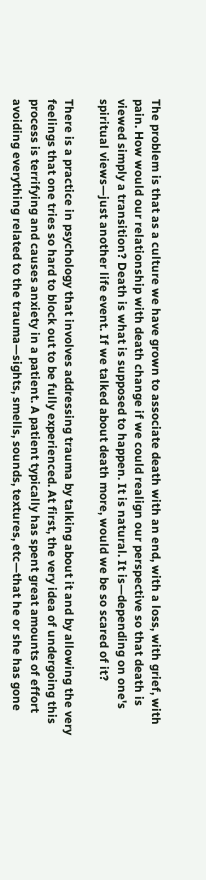The problem is that as a culture we have grown to associate death with an end, with a loss, with grief, with pain. How would our relationship with death change if we could realign our perspective so that death is viewed simply a transition? Death is what is supposed to happen. It is natural. It is—depending on one's spiritual views—just another life event. If we talked about death more, would we be so scared of it?

There is a practice in psychology that involves addressing trauma by talking about it and by allowing the very feelings that one tries so hard to block out to be fully experienced. At first, the very idea of undergoing this process is terrifying and causes anxiety in a patient. A patient typically has spent great amounts of effort avoiding everything related to the trauma—sights, smells, sounds, textures, etc—that he or she has gone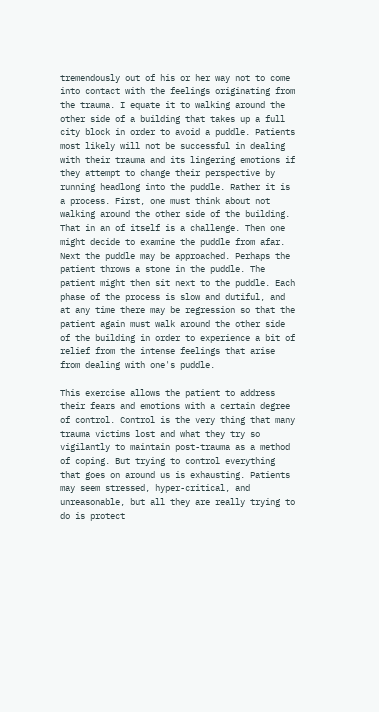tremendously out of his or her way not to come into contact with the feelings originating from the trauma. I equate it to walking around the other side of a building that takes up a full city block in order to avoid a puddle. Patients most likely will not be successful in dealing with their trauma and its lingering emotions if they attempt to change their perspective by running headlong into the puddle. Rather it is a process. First, one must think about not walking around the other side of the building. That in an of itself is a challenge. Then one might decide to examine the puddle from afar. Next the puddle may be approached. Perhaps the patient throws a stone in the puddle. The patient might then sit next to the puddle. Each phase of the process is slow and dutiful, and at any time there may be regression so that the patient again must walk around the other side of the building in order to experience a bit of relief from the intense feelings that arise from dealing with one's puddle.

This exercise allows the patient to address their fears and emotions with a certain degree of control. Control is the very thing that many trauma victims lost and what they try so vigilantly to maintain post-trauma as a method of coping. But trying to control everything that goes on around us is exhausting. Patients may seem stressed, hyper-critical, and unreasonable, but all they are really trying to do is protect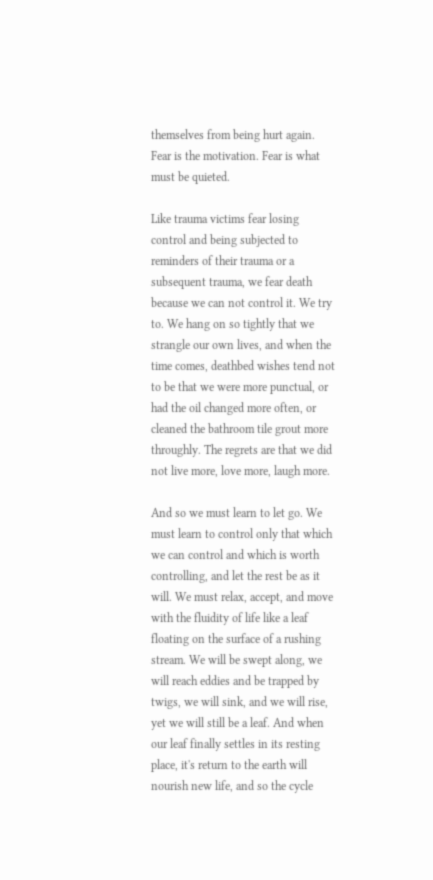themselves from being hurt again. Fear is the motivation. Fear is what must be quieted.

Like trauma victims fear losing control and being subjected to reminders of their trauma or a subsequent trauma, we fear death because we can not control it. We try to. We hang on so tightly that we strangle our own lives, and when the time comes, deathbed wishes tend not to be that we were more punctual, or had the oil changed more often, or cleaned the bathroom tile grout more throughly. The regrets are that we did not live more, love more, laugh more.

And so we must learn to let go. We must learn to control only that which we can control and which is worth controlling, and let the rest be as it will. We must relax, accept, and move with the fluidity of life like a leaf floating on the surface of a rushing stream. We will be swept along, we will reach eddies and be trapped by twigs, we will sink, and we will rise, yet we will still be a leaf. And when our leaf finally settles in its resting place, it's return to the earth will nourish new life, and so the cycle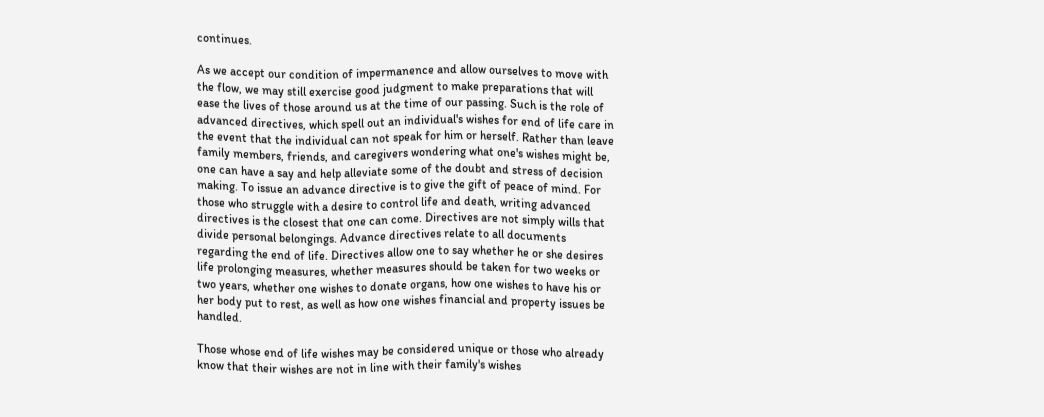continues.

As we accept our condition of impermanence and allow ourselves to move with the flow, we may still exercise good judgment to make preparations that will ease the lives of those around us at the time of our passing. Such is the role of advanced directives, which spell out an individual's wishes for end of life care in the event that the individual can not speak for him or herself. Rather than leave family members, friends, and caregivers wondering what one's wishes might be, one can have a say and help alleviate some of the doubt and stress of decision making. To issue an advance directive is to give the gift of peace of mind. For those who struggle with a desire to control life and death, writing advanced directives is the closest that one can come. Directives are not simply wills that divide personal belongings. Advance directives relate to all documents regarding the end of life. Directives allow one to say whether he or she desires life prolonging measures, whether measures should be taken for two weeks or two years, whether one wishes to donate organs, how one wishes to have his or her body put to rest, as well as how one wishes financial and property issues be handled.

Those whose end of life wishes may be considered unique or those who already know that their wishes are not in line with their family's wishes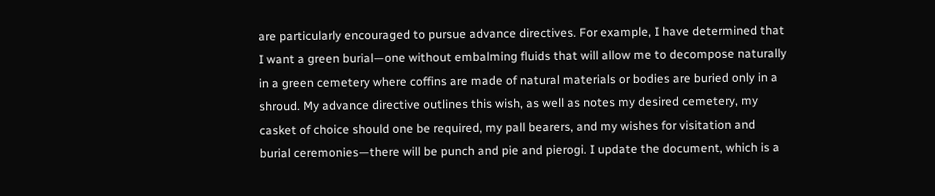are particularly encouraged to pursue advance directives. For example, I have determined that I want a green burial—one without embalming fluids that will allow me to decompose naturally in a green cemetery where coffins are made of natural materials or bodies are buried only in a shroud. My advance directive outlines this wish, as well as notes my desired cemetery, my casket of choice should one be required, my pall bearers, and my wishes for visitation and burial ceremonies—there will be punch and pie and pierogi. I update the document, which is a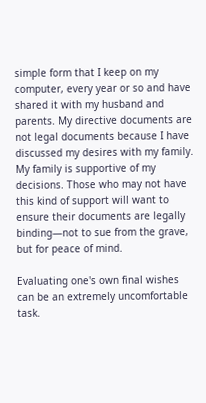simple form that I keep on my computer, every year or so and have shared it with my husband and parents. My directive documents are not legal documents because I have discussed my desires with my family. My family is supportive of my decisions. Those who may not have this kind of support will want to ensure their documents are legally binding—not to sue from the grave, but for peace of mind.

Evaluating one's own final wishes can be an extremely uncomfortable task.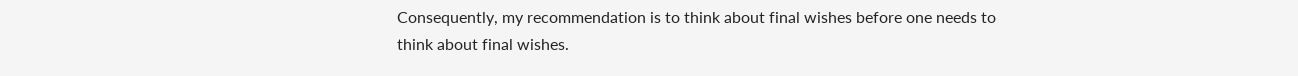Consequently, my recommendation is to think about final wishes before one needs to think about final wishes.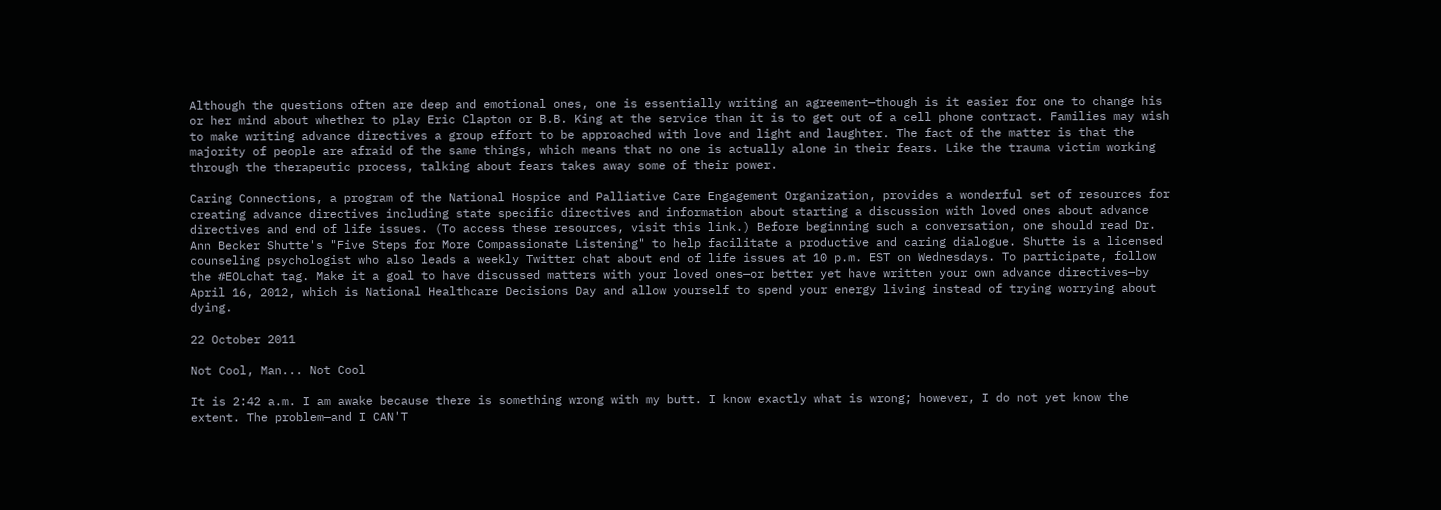Although the questions often are deep and emotional ones, one is essentially writing an agreement—though is it easier for one to change his or her mind about whether to play Eric Clapton or B.B. King at the service than it is to get out of a cell phone contract. Families may wish to make writing advance directives a group effort to be approached with love and light and laughter. The fact of the matter is that the majority of people are afraid of the same things, which means that no one is actually alone in their fears. Like the trauma victim working through the therapeutic process, talking about fears takes away some of their power.

Caring Connections, a program of the National Hospice and Palliative Care Engagement Organization, provides a wonderful set of resources for creating advance directives including state specific directives and information about starting a discussion with loved ones about advance directives and end of life issues. (To access these resources, visit this link.) Before beginning such a conversation, one should read Dr. Ann Becker Shutte's "Five Steps for More Compassionate Listening" to help facilitate a productive and caring dialogue. Shutte is a licensed counseling psychologist who also leads a weekly Twitter chat about end of life issues at 10 p.m. EST on Wednesdays. To participate, follow the #EOLchat tag. Make it a goal to have discussed matters with your loved ones—or better yet have written your own advance directives—by April 16, 2012, which is National Healthcare Decisions Day and allow yourself to spend your energy living instead of trying worrying about dying.

22 October 2011

Not Cool, Man... Not Cool

It is 2:42 a.m. I am awake because there is something wrong with my butt. I know exactly what is wrong; however, I do not yet know the extent. The problem—and I CAN'T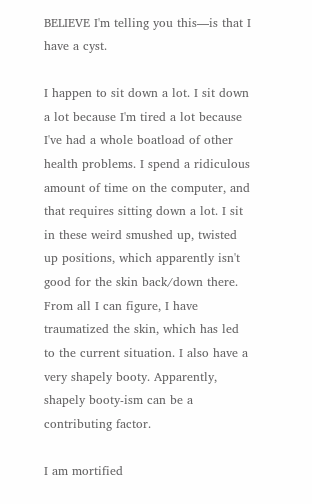BELIEVE I'm telling you this—is that I have a cyst.

I happen to sit down a lot. I sit down a lot because I'm tired a lot because I've had a whole boatload of other health problems. I spend a ridiculous amount of time on the computer, and that requires sitting down a lot. I sit in these weird smushed up, twisted up positions, which apparently isn't good for the skin back/down there. From all I can figure, I have traumatized the skin, which has led to the current situation. I also have a very shapely booty. Apparently, shapely booty-ism can be a contributing factor.

I am mortified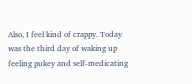Also, I feel kind of crappy. Today was the third day of waking up feeling pukey and self-medicating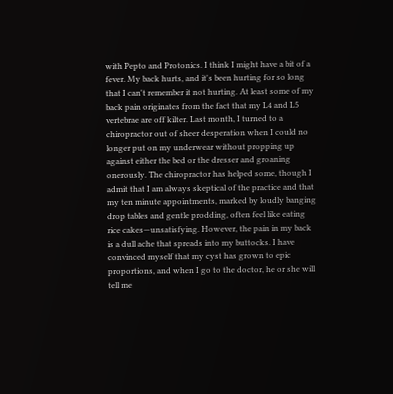with Pepto and Protonics. I think I might have a bit of a fever. My back hurts, and it's been hurting for so long that I can't remember it not hurting. At least some of my back pain originates from the fact that my L4 and L5 vertebrae are off kilter. Last month, I turned to a chiropractor out of sheer desperation when I could no longer put on my underwear without propping up against either the bed or the dresser and groaning onerously. The chiropractor has helped some, though I admit that I am always skeptical of the practice and that my ten minute appointments, marked by loudly banging drop tables and gentle prodding, often feel like eating rice cakes—unsatisfying. However, the pain in my back is a dull ache that spreads into my buttocks. I have convinced myself that my cyst has grown to epic proportions, and when I go to the doctor, he or she will tell me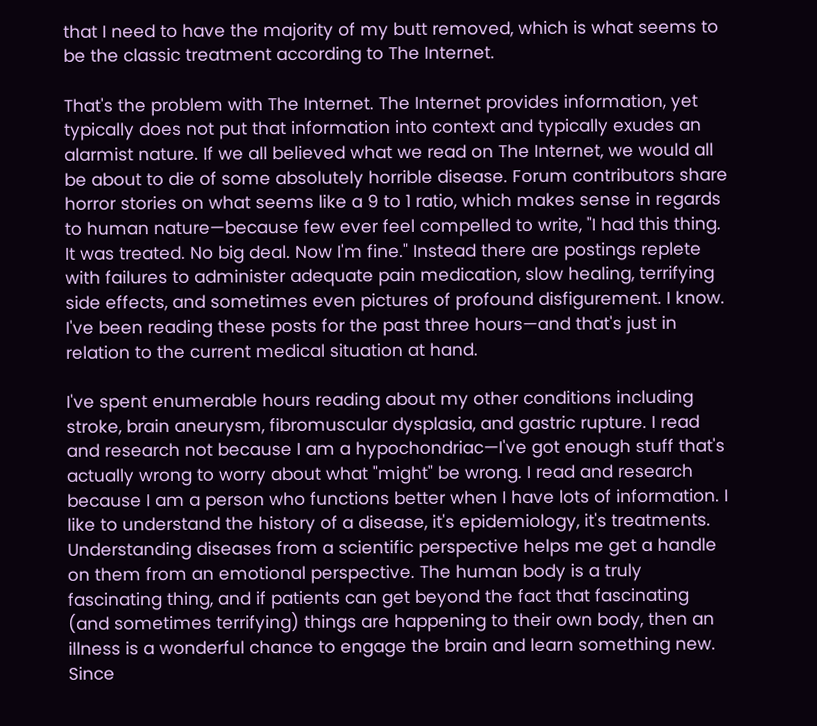that I need to have the majority of my butt removed, which is what seems to be the classic treatment according to The Internet.

That's the problem with The Internet. The Internet provides information, yet typically does not put that information into context and typically exudes an alarmist nature. If we all believed what we read on The Internet, we would all be about to die of some absolutely horrible disease. Forum contributors share horror stories on what seems like a 9 to 1 ratio, which makes sense in regards to human nature—because few ever feel compelled to write, "I had this thing. It was treated. No big deal. Now I'm fine." Instead there are postings replete with failures to administer adequate pain medication, slow healing, terrifying side effects, and sometimes even pictures of profound disfigurement. I know. I've been reading these posts for the past three hours—and that's just in relation to the current medical situation at hand.

I've spent enumerable hours reading about my other conditions including stroke, brain aneurysm, fibromuscular dysplasia, and gastric rupture. I read and research not because I am a hypochondriac—I've got enough stuff that's actually wrong to worry about what "might" be wrong. I read and research because I am a person who functions better when I have lots of information. I like to understand the history of a disease, it's epidemiology, it's treatments. Understanding diseases from a scientific perspective helps me get a handle on them from an emotional perspective. The human body is a truly fascinating thing, and if patients can get beyond the fact that fascinating (and sometimes terrifying) things are happening to their own body, then an illness is a wonderful chance to engage the brain and learn something new. Since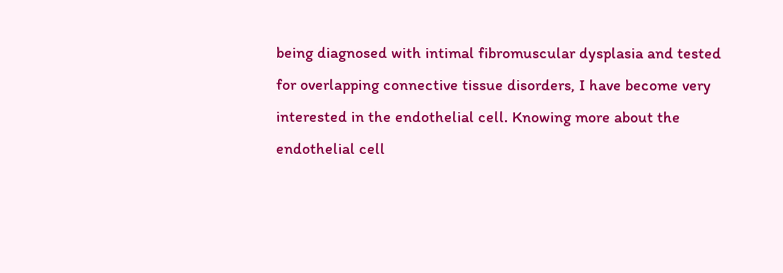being diagnosed with intimal fibromuscular dysplasia and tested for overlapping connective tissue disorders, I have become very interested in the endothelial cell. Knowing more about the endothelial cell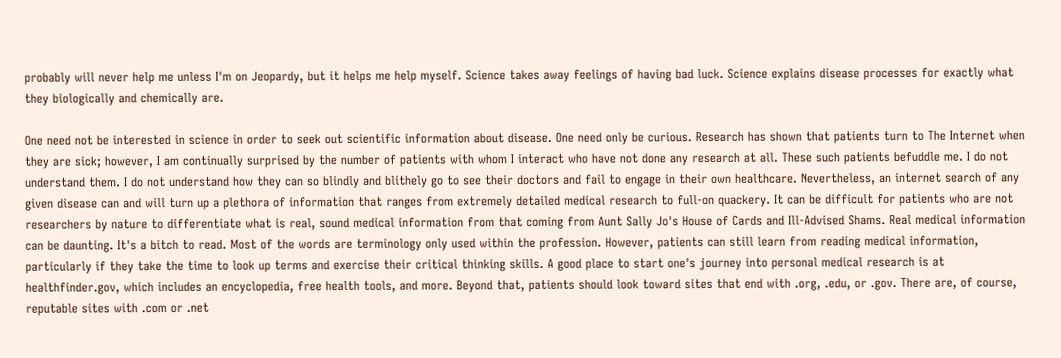probably will never help me unless I'm on Jeopardy, but it helps me help myself. Science takes away feelings of having bad luck. Science explains disease processes for exactly what they biologically and chemically are.

One need not be interested in science in order to seek out scientific information about disease. One need only be curious. Research has shown that patients turn to The Internet when they are sick; however, I am continually surprised by the number of patients with whom I interact who have not done any research at all. These such patients befuddle me. I do not understand them. I do not understand how they can so blindly and blithely go to see their doctors and fail to engage in their own healthcare. Nevertheless, an internet search of any given disease can and will turn up a plethora of information that ranges from extremely detailed medical research to full-on quackery. It can be difficult for patients who are not researchers by nature to differentiate what is real, sound medical information from that coming from Aunt Sally Jo's House of Cards and Ill-Advised Shams. Real medical information can be daunting. It's a bitch to read. Most of the words are terminology only used within the profession. However, patients can still learn from reading medical information, particularly if they take the time to look up terms and exercise their critical thinking skills. A good place to start one's journey into personal medical research is at healthfinder.gov, which includes an encyclopedia, free health tools, and more. Beyond that, patients should look toward sites that end with .org, .edu, or .gov. There are, of course, reputable sites with .com or .net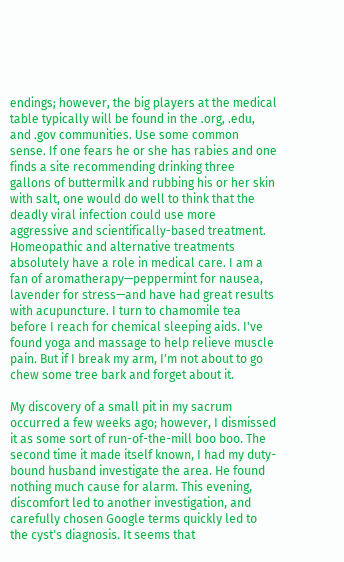endings; however, the big players at the medical table typically will be found in the .org, .edu, and .gov communities. Use some common sense. If one fears he or she has rabies and one finds a site recommending drinking three gallons of buttermilk and rubbing his or her skin with salt, one would do well to think that the deadly viral infection could use more aggressive and scientifically-based treatment. Homeopathic and alternative treatments absolutely have a role in medical care. I am a fan of aromatherapy—peppermint for nausea, lavender for stress—and have had great results with acupuncture. I turn to chamomile tea before I reach for chemical sleeping aids. I've found yoga and massage to help relieve muscle pain. But if I break my arm, I'm not about to go chew some tree bark and forget about it.

My discovery of a small pit in my sacrum occurred a few weeks ago; however, I dismissed it as some sort of run-of-the-mill boo boo. The second time it made itself known, I had my duty-bound husband investigate the area. He found nothing much cause for alarm. This evening, discomfort led to another investigation, and carefully chosen Google terms quickly led to the cyst's diagnosis. It seems that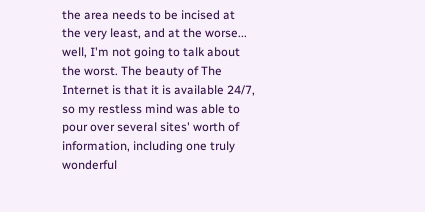the area needs to be incised at the very least, and at the worse... well, I'm not going to talk about the worst. The beauty of The Internet is that it is available 24/7, so my restless mind was able to pour over several sites' worth of information, including one truly wonderful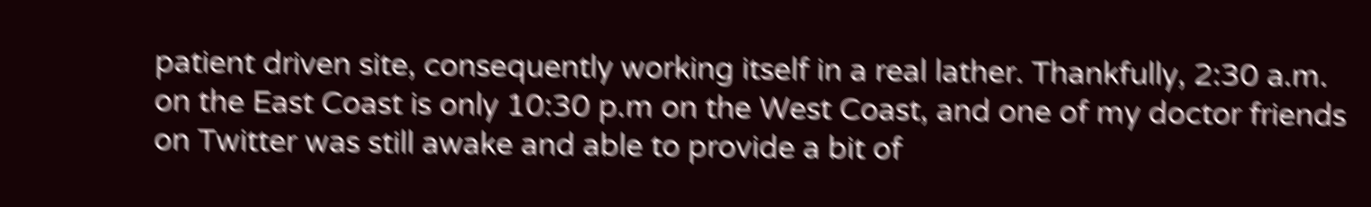patient driven site, consequently working itself in a real lather. Thankfully, 2:30 a.m. on the East Coast is only 10:30 p.m on the West Coast, and one of my doctor friends on Twitter was still awake and able to provide a bit of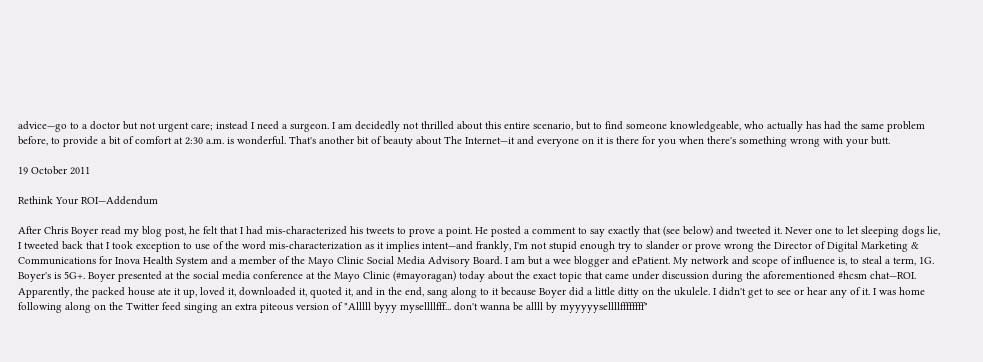advice—go to a doctor but not urgent care; instead I need a surgeon. I am decidedly not thrilled about this entire scenario, but to find someone knowledgeable, who actually has had the same problem before, to provide a bit of comfort at 2:30 a.m. is wonderful. That's another bit of beauty about The Internet—it and everyone on it is there for you when there's something wrong with your butt.

19 October 2011

Rethink Your ROI—Addendum

After Chris Boyer read my blog post, he felt that I had mis-characterized his tweets to prove a point. He posted a comment to say exactly that (see below) and tweeted it. Never one to let sleeping dogs lie, I tweeted back that I took exception to use of the word mis-characterization as it implies intent—and frankly, I'm not stupid enough try to slander or prove wrong the Director of Digital Marketing & Communications for Inova Health System and a member of the Mayo Clinic Social Media Advisory Board. I am but a wee blogger and ePatient. My network and scope of influence is, to steal a term, 1G. Boyer's is 5G+. Boyer presented at the social media conference at the Mayo Clinic (#mayoragan) today about the exact topic that came under discussion during the aforementioned #hcsm chat—ROI. Apparently, the packed house ate it up, loved it, downloaded it, quoted it, and in the end, sang along to it because Boyer did a little ditty on the ukulele. I didn't get to see or hear any of it. I was home following along on the Twitter feed singing an extra piteous version of "Alllll byyy mysellllfff... don't wanna be allll by myyyyysellllffffffff"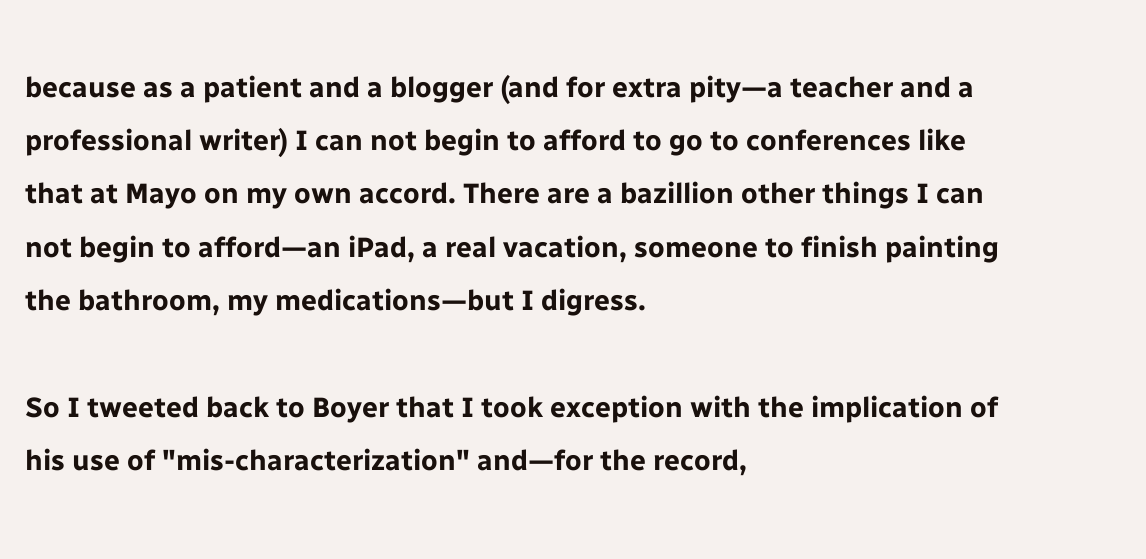because as a patient and a blogger (and for extra pity—a teacher and a professional writer) I can not begin to afford to go to conferences like that at Mayo on my own accord. There are a bazillion other things I can not begin to afford—an iPad, a real vacation, someone to finish painting the bathroom, my medications—but I digress.

So I tweeted back to Boyer that I took exception with the implication of his use of "mis-characterization" and—for the record,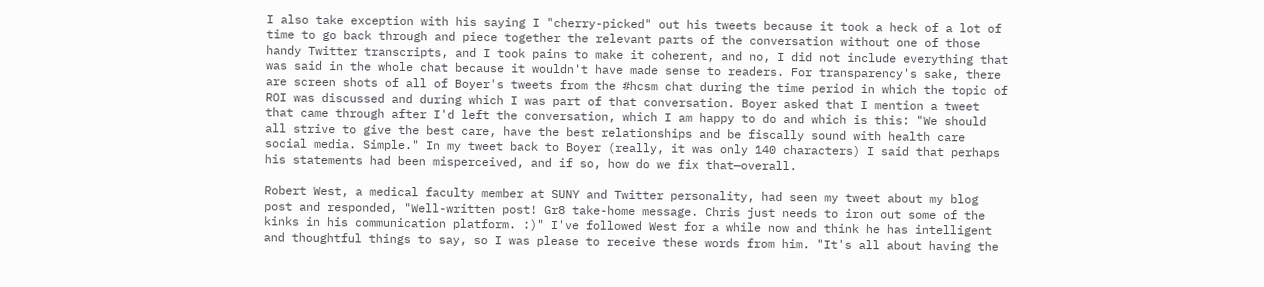I also take exception with his saying I "cherry-picked" out his tweets because it took a heck of a lot of time to go back through and piece together the relevant parts of the conversation without one of those handy Twitter transcripts, and I took pains to make it coherent, and no, I did not include everything that was said in the whole chat because it wouldn't have made sense to readers. For transparency's sake, there are screen shots of all of Boyer's tweets from the #hcsm chat during the time period in which the topic of ROI was discussed and during which I was part of that conversation. Boyer asked that I mention a tweet that came through after I'd left the conversation, which I am happy to do and which is this: "We should all strive to give the best care, have the best relationships and be fiscally sound with health care social media. Simple." In my tweet back to Boyer (really, it was only 140 characters) I said that perhaps his statements had been misperceived, and if so, how do we fix that—overall.

Robert West, a medical faculty member at SUNY and Twitter personality, had seen my tweet about my blog post and responded, "Well-written post! Gr8 take-home message. Chris just needs to iron out some of the kinks in his communication platform. :)" I've followed West for a while now and think he has intelligent and thoughtful things to say, so I was please to receive these words from him. "It's all about having the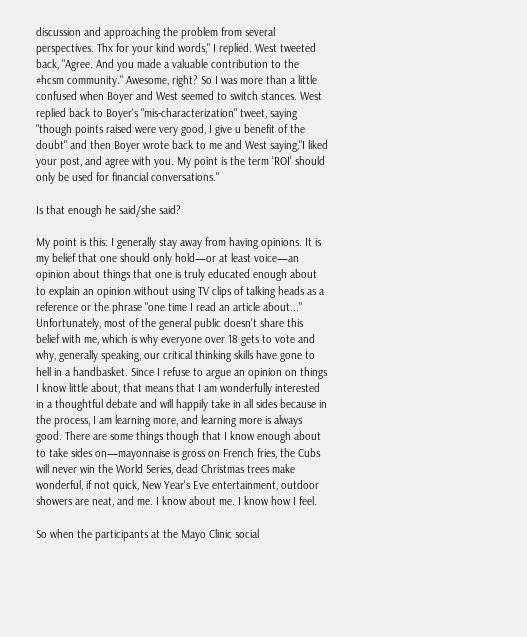discussion and approaching the problem from several perspectives. Thx for your kind words," I replied. West tweeted back, "Agree. And you made a valuable contribution to the #hcsm community." Awesome, right? So I was more than a little confused when Boyer and West seemed to switch stances. West replied back to Boyer's "mis-characterization" tweet, saying "though points raised were very good, I give u benefit of the doubt" and then Boyer wrote back to me and West saying,"I liked your post, and agree with you. My point is the term 'ROI' should only be used for financial conversations."

Is that enough he said/she said?

My point is this: I generally stay away from having opinions. It is my belief that one should only hold—or at least voice—an opinion about things that one is truly educated enough about to explain an opinion without using TV clips of talking heads as a reference or the phrase "one time I read an article about..." Unfortunately, most of the general public doesn't share this belief with me, which is why everyone over 18 gets to vote and why, generally speaking, our critical thinking skills have gone to hell in a handbasket. Since I refuse to argue an opinion on things I know little about, that means that I am wonderfully interested in a thoughtful debate and will happily take in all sides because in the process, I am learning more, and learning more is always good. There are some things though that I know enough about to take sides on—mayonnaise is gross on French fries, the Cubs will never win the World Series, dead Christmas trees make wonderful, if not quick, New Year's Eve entertainment, outdoor showers are neat, and me. I know about me. I know how I feel.

So when the participants at the Mayo Clinic social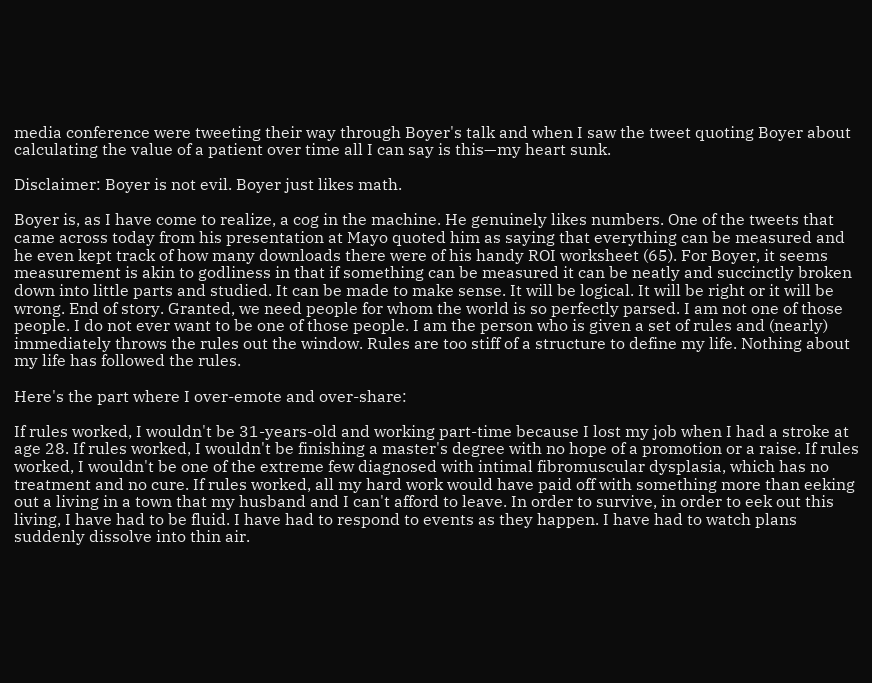media conference were tweeting their way through Boyer's talk and when I saw the tweet quoting Boyer about calculating the value of a patient over time all I can say is this—my heart sunk.

Disclaimer: Boyer is not evil. Boyer just likes math.

Boyer is, as I have come to realize, a cog in the machine. He genuinely likes numbers. One of the tweets that came across today from his presentation at Mayo quoted him as saying that everything can be measured and he even kept track of how many downloads there were of his handy ROI worksheet (65). For Boyer, it seems measurement is akin to godliness in that if something can be measured it can be neatly and succinctly broken down into little parts and studied. It can be made to make sense. It will be logical. It will be right or it will be wrong. End of story. Granted, we need people for whom the world is so perfectly parsed. I am not one of those people. I do not ever want to be one of those people. I am the person who is given a set of rules and (nearly) immediately throws the rules out the window. Rules are too stiff of a structure to define my life. Nothing about my life has followed the rules.

Here's the part where I over-emote and over-share:

If rules worked, I wouldn't be 31-years-old and working part-time because I lost my job when I had a stroke at age 28. If rules worked, I wouldn't be finishing a master's degree with no hope of a promotion or a raise. If rules worked, I wouldn't be one of the extreme few diagnosed with intimal fibromuscular dysplasia, which has no treatment and no cure. If rules worked, all my hard work would have paid off with something more than eeking out a living in a town that my husband and I can't afford to leave. In order to survive, in order to eek out this living, I have had to be fluid. I have had to respond to events as they happen. I have had to watch plans suddenly dissolve into thin air.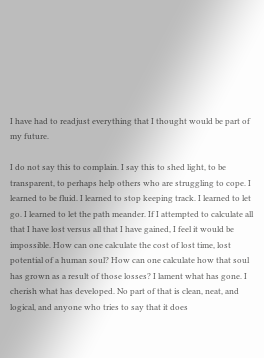I have had to readjust everything that I thought would be part of my future.

I do not say this to complain. I say this to shed light, to be transparent, to perhaps help others who are struggling to cope. I learned to be fluid. I learned to stop keeping track. I learned to let go. I learned to let the path meander. If I attempted to calculate all that I have lost versus all that I have gained, I feel it would be impossible. How can one calculate the cost of lost time, lost potential of a human soul? How can one calculate how that soul has grown as a result of those losses? I lament what has gone. I cherish what has developed. No part of that is clean, neat, and logical, and anyone who tries to say that it does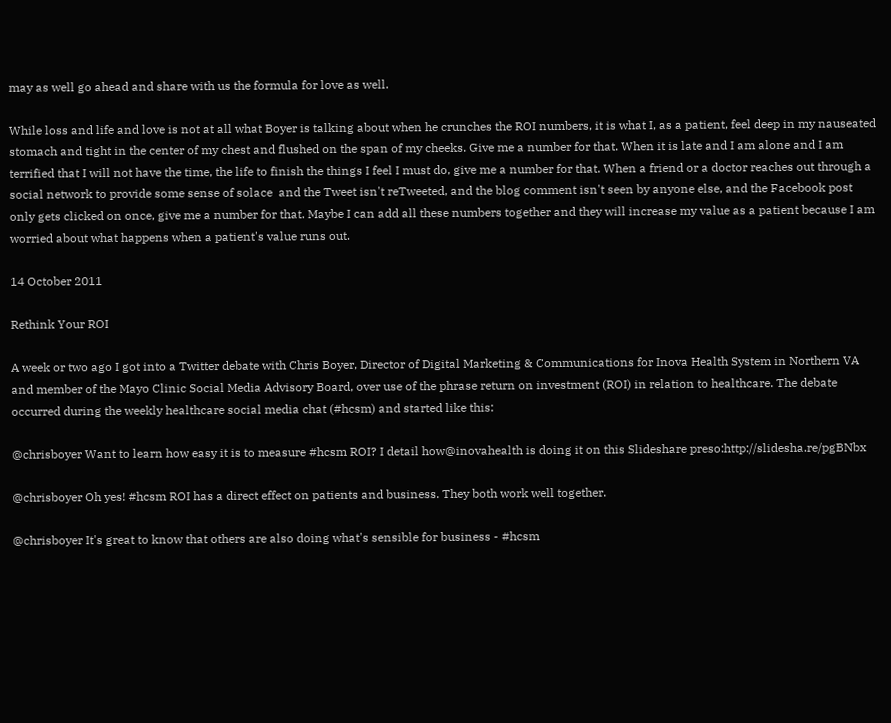may as well go ahead and share with us the formula for love as well.

While loss and life and love is not at all what Boyer is talking about when he crunches the ROI numbers, it is what I, as a patient, feel deep in my nauseated stomach and tight in the center of my chest and flushed on the span of my cheeks. Give me a number for that. When it is late and I am alone and I am terrified that I will not have the time, the life to finish the things I feel I must do, give me a number for that. When a friend or a doctor reaches out through a social network to provide some sense of solace  and the Tweet isn't reTweeted, and the blog comment isn't seen by anyone else, and the Facebook post only gets clicked on once, give me a number for that. Maybe I can add all these numbers together and they will increase my value as a patient because I am worried about what happens when a patient's value runs out.

14 October 2011

Rethink Your ROI

A week or two ago I got into a Twitter debate with Chris Boyer, Director of Digital Marketing & Communications for Inova Health System in Northern VA and member of the Mayo Clinic Social Media Advisory Board, over use of the phrase return on investment (ROI) in relation to healthcare. The debate occurred during the weekly healthcare social media chat (#hcsm) and started like this:

@chrisboyer Want to learn how easy it is to measure #hcsm ROI? I detail how@inovahealth is doing it on this Slideshare preso:http://slidesha.re/pgBNbx

@chrisboyer Oh yes! #hcsm ROI has a direct effect on patients and business. They both work well together.

@chrisboyer It's great to know that others are also doing what's sensible for business - #hcsm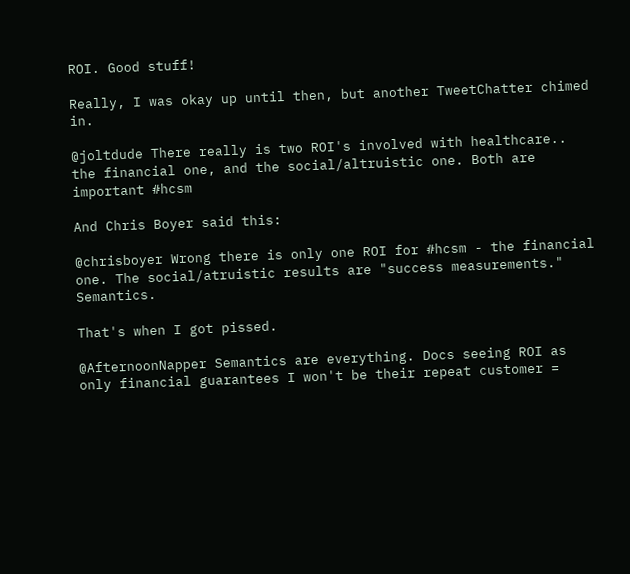ROI. Good stuff!

Really, I was okay up until then, but another TweetChatter chimed in.

@joltdude There really is two ROI's involved with healthcare.. the financial one, and the social/altruistic one. Both are important #hcsm

And Chris Boyer said this:

@chrisboyer Wrong there is only one ROI for #hcsm - the financial one. The social/atruistic results are "success measurements." Semantics.

That's when I got pissed.

@AfternoonNapper Semantics are everything. Docs seeing ROI as only financial guarantees I won't be their repeat customer =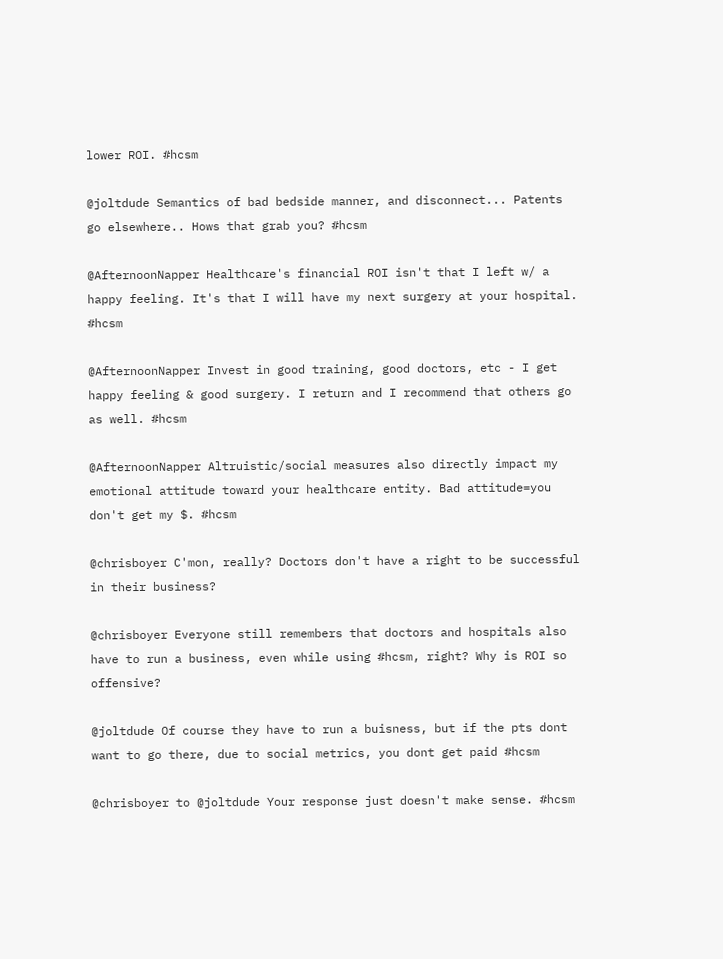lower ROI. #hcsm

@joltdude Semantics of bad bedside manner, and disconnect... Patents go elsewhere.. Hows that grab you? #hcsm

@AfternoonNapper Healthcare's financial ROI isn't that I left w/ a happy feeling. It's that I will have my next surgery at your hospital. #hcsm

@AfternoonNapper Invest in good training, good doctors, etc - I get happy feeling & good surgery. I return and I recommend that others go as well. #hcsm

@AfternoonNapper Altruistic/social measures also directly impact my emotional attitude toward your healthcare entity. Bad attitude=you don't get my $. #hcsm

@chrisboyer C'mon, really? Doctors don't have a right to be successful in their business?

@chrisboyer Everyone still remembers that doctors and hospitals also have to run a business, even while using #hcsm, right? Why is ROI so offensive?

@joltdude Of course they have to run a buisness, but if the pts dont want to go there, due to social metrics, you dont get paid #hcsm

@chrisboyer to @joltdude Your response just doesn't make sense. #hcsm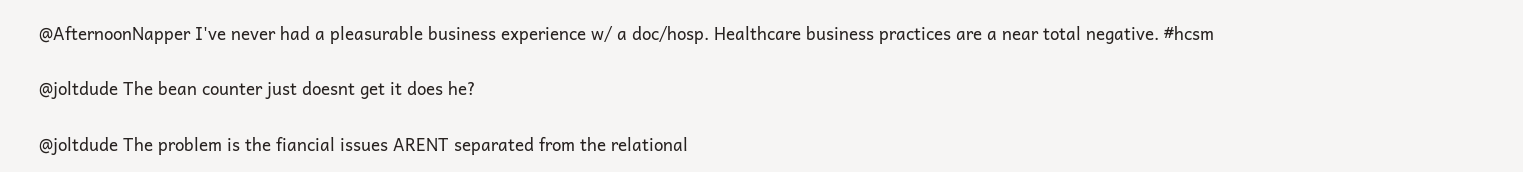@AfternoonNapper I've never had a pleasurable business experience w/ a doc/hosp. Healthcare business practices are a near total negative. #hcsm

@joltdude The bean counter just doesnt get it does he?

@joltdude The problem is the fiancial issues ARENT separated from the relational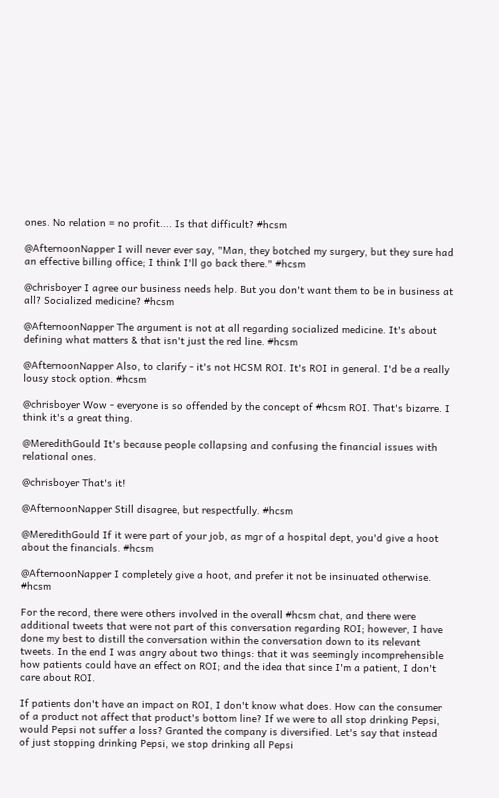ones. No relation = no profit.... Is that difficult? #hcsm

@AfternoonNapper I will never ever say, "Man, they botched my surgery, but they sure had an effective billing office; I think I'll go back there." #hcsm

@chrisboyer I agree our business needs help. But you don't want them to be in business at all? Socialized medicine? #hcsm

@AfternoonNapper The argument is not at all regarding socialized medicine. It's about defining what matters & that isn't just the red line. #hcsm

@AfternoonNapper Also, to clarify - it's not HCSM ROI. It's ROI in general. I'd be a really lousy stock option. #hcsm

@chrisboyer Wow - everyone is so offended by the concept of #hcsm ROI. That's bizarre. I think it's a great thing.

@MeredithGould It's because people collapsing and confusing the financial issues with relational ones.

@chrisboyer That's it!

@AfternoonNapper Still disagree, but respectfully. #hcsm

@MeredithGould If it were part of your job, as mgr of a hospital dept, you'd give a hoot about the financials. #hcsm

@AfternoonNapper I completely give a hoot, and prefer it not be insinuated otherwise. #hcsm

For the record, there were others involved in the overall #hcsm chat, and there were additional tweets that were not part of this conversation regarding ROI; however, I have done my best to distill the conversation within the conversation down to its relevant tweets. In the end I was angry about two things: that it was seemingly incomprehensible how patients could have an effect on ROI; and the idea that since I'm a patient, I don't care about ROI.

If patients don't have an impact on ROI, I don't know what does. How can the consumer of a product not affect that product's bottom line? If we were to all stop drinking Pepsi, would Pepsi not suffer a loss? Granted the company is diversified. Let's say that instead of just stopping drinking Pepsi, we stop drinking all Pepsi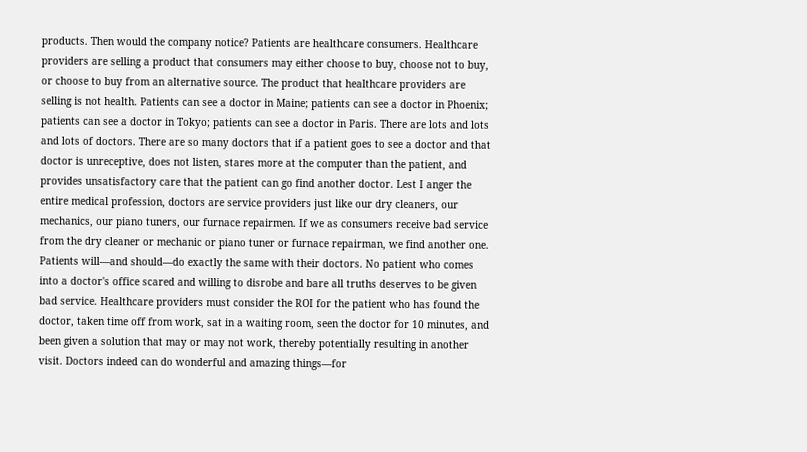products. Then would the company notice? Patients are healthcare consumers. Healthcare providers are selling a product that consumers may either choose to buy, choose not to buy, or choose to buy from an alternative source. The product that healthcare providers are selling is not health. Patients can see a doctor in Maine; patients can see a doctor in Phoenix; patients can see a doctor in Tokyo; patients can see a doctor in Paris. There are lots and lots and lots of doctors. There are so many doctors that if a patient goes to see a doctor and that doctor is unreceptive, does not listen, stares more at the computer than the patient, and provides unsatisfactory care that the patient can go find another doctor. Lest I anger the entire medical profession, doctors are service providers just like our dry cleaners, our mechanics, our piano tuners, our furnace repairmen. If we as consumers receive bad service from the dry cleaner or mechanic or piano tuner or furnace repairman, we find another one. Patients will—and should—do exactly the same with their doctors. No patient who comes into a doctor's office scared and willing to disrobe and bare all truths deserves to be given bad service. Healthcare providers must consider the ROI for the patient who has found the doctor, taken time off from work, sat in a waiting room, seen the doctor for 10 minutes, and been given a solution that may or may not work, thereby potentially resulting in another visit. Doctors indeed can do wonderful and amazing things—for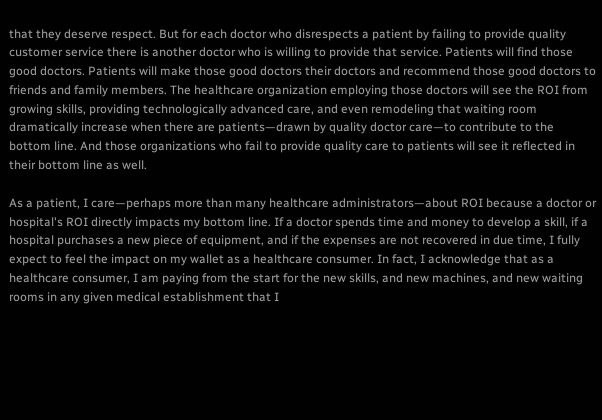that they deserve respect. But for each doctor who disrespects a patient by failing to provide quality customer service there is another doctor who is willing to provide that service. Patients will find those good doctors. Patients will make those good doctors their doctors and recommend those good doctors to friends and family members. The healthcare organization employing those doctors will see the ROI from growing skills, providing technologically advanced care, and even remodeling that waiting room dramatically increase when there are patients—drawn by quality doctor care—to contribute to the bottom line. And those organizations who fail to provide quality care to patients will see it reflected in their bottom line as well.

As a patient, I care—perhaps more than many healthcare administrators—about ROI because a doctor or hospital's ROI directly impacts my bottom line. If a doctor spends time and money to develop a skill, if a hospital purchases a new piece of equipment, and if the expenses are not recovered in due time, I fully expect to feel the impact on my wallet as a healthcare consumer. In fact, I acknowledge that as a healthcare consumer, I am paying from the start for the new skills, and new machines, and new waiting rooms in any given medical establishment that I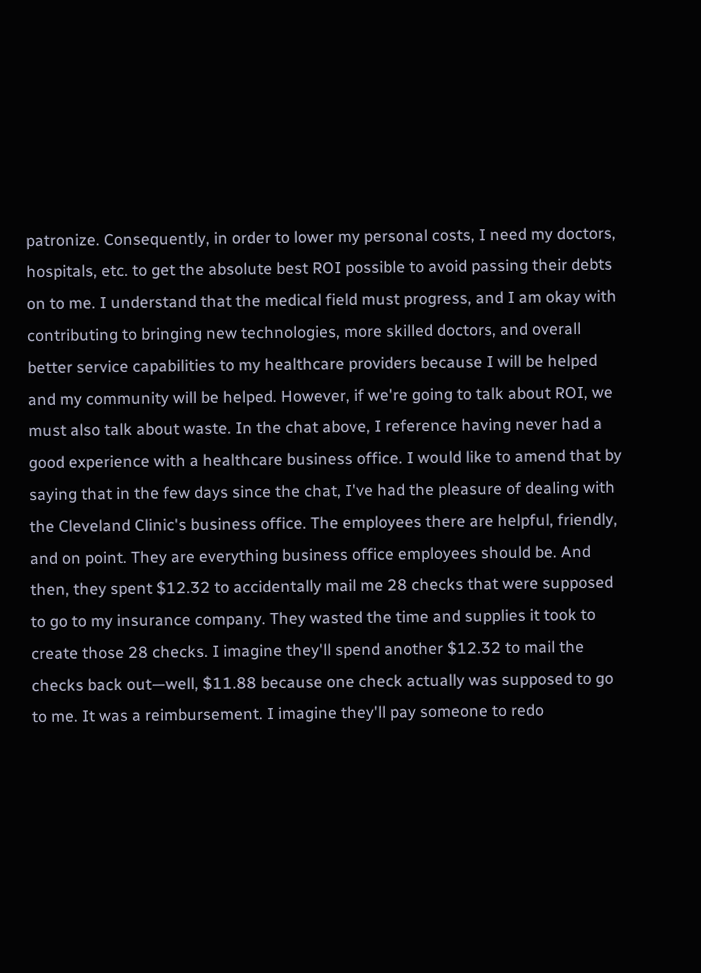patronize. Consequently, in order to lower my personal costs, I need my doctors, hospitals, etc. to get the absolute best ROI possible to avoid passing their debts on to me. I understand that the medical field must progress, and I am okay with contributing to bringing new technologies, more skilled doctors, and overall better service capabilities to my healthcare providers because I will be helped and my community will be helped. However, if we're going to talk about ROI, we must also talk about waste. In the chat above, I reference having never had a good experience with a healthcare business office. I would like to amend that by saying that in the few days since the chat, I've had the pleasure of dealing with the Cleveland Clinic's business office. The employees there are helpful, friendly, and on point. They are everything business office employees should be. And then, they spent $12.32 to accidentally mail me 28 checks that were supposed to go to my insurance company. They wasted the time and supplies it took to create those 28 checks. I imagine they'll spend another $12.32 to mail the checks back out—well, $11.88 because one check actually was supposed to go to me. It was a reimbursement. I imagine they'll pay someone to redo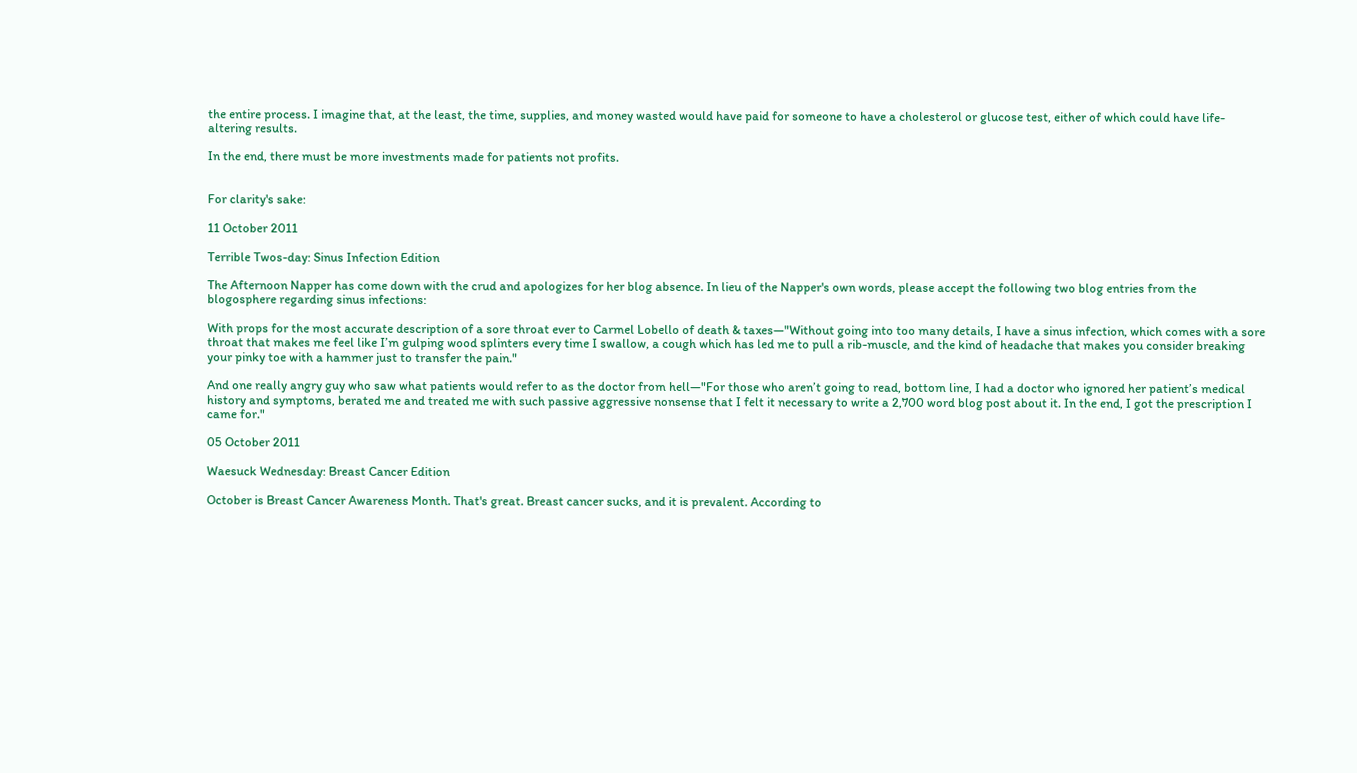the entire process. I imagine that, at the least, the time, supplies, and money wasted would have paid for someone to have a cholesterol or glucose test, either of which could have life-altering results.

In the end, there must be more investments made for patients not profits.


For clarity's sake:

11 October 2011

Terrible Twos-day: Sinus Infection Edition

The Afternoon Napper has come down with the crud and apologizes for her blog absence. In lieu of the Napper's own words, please accept the following two blog entries from the blogosphere regarding sinus infections:

With props for the most accurate description of a sore throat ever to Carmel Lobello of death & taxes—"Without going into too many details, I have a sinus infection, which comes with a sore throat that makes me feel like I’m gulping wood splinters every time I swallow, a cough which has led me to pull a rib-muscle, and the kind of headache that makes you consider breaking your pinky toe with a hammer just to transfer the pain."

And one really angry guy who saw what patients would refer to as the doctor from hell—"For those who aren’t going to read, bottom line, I had a doctor who ignored her patient’s medical history and symptoms, berated me and treated me with such passive aggressive nonsense that I felt it necessary to write a 2,700 word blog post about it. In the end, I got the prescription I came for."

05 October 2011

Waesuck Wednesday: Breast Cancer Edition

October is Breast Cancer Awareness Month. That's great. Breast cancer sucks, and it is prevalent. According to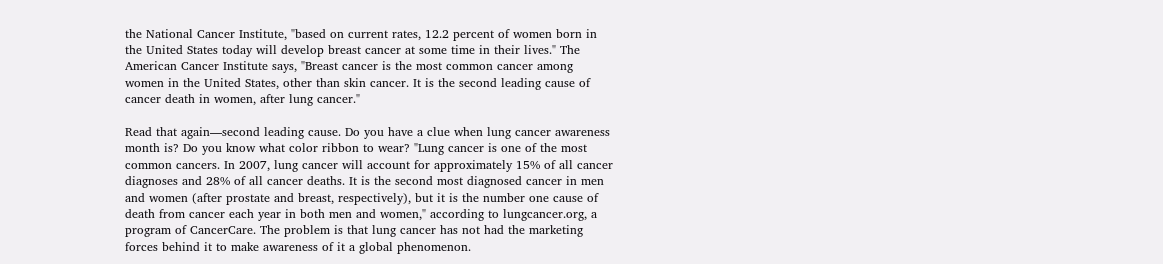the National Cancer Institute, "based on current rates, 12.2 percent of women born in the United States today will develop breast cancer at some time in their lives." The American Cancer Institute says, "Breast cancer is the most common cancer among women in the United States, other than skin cancer. It is the second leading cause of cancer death in women, after lung cancer."

Read that again—second leading cause. Do you have a clue when lung cancer awareness month is? Do you know what color ribbon to wear? "Lung cancer is one of the most common cancers. In 2007, lung cancer will account for approximately 15% of all cancer diagnoses and 28% of all cancer deaths. It is the second most diagnosed cancer in men and women (after prostate and breast, respectively), but it is the number one cause of death from cancer each year in both men and women," according to lungcancer.org, a program of CancerCare. The problem is that lung cancer has not had the marketing forces behind it to make awareness of it a global phenomenon.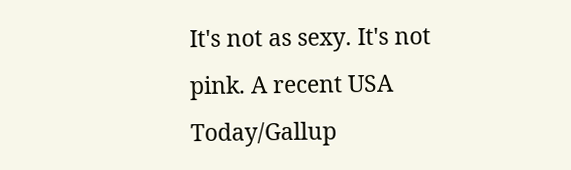It's not as sexy. It's not pink. A recent USA Today/Gallup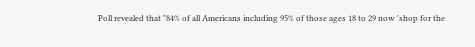Poll revealed that "84% of all Americans including 95% of those ages 18 to 29 now 'shop for the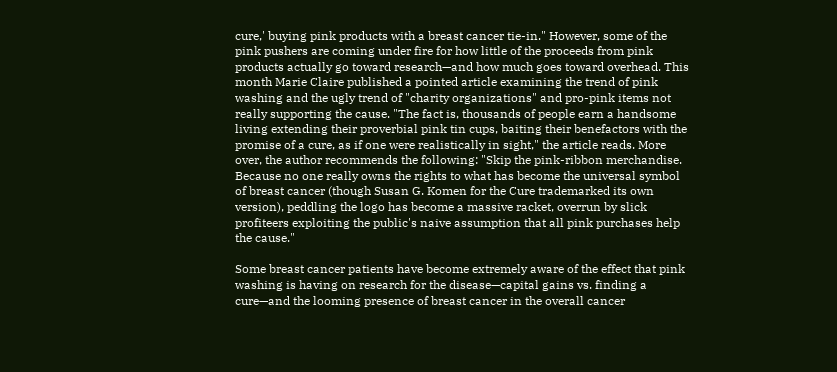cure,' buying pink products with a breast cancer tie-in." However, some of the pink pushers are coming under fire for how little of the proceeds from pink products actually go toward research—and how much goes toward overhead. This month Marie Claire published a pointed article examining the trend of pink washing and the ugly trend of "charity organizations" and pro-pink items not really supporting the cause. "The fact is, thousands of people earn a handsome living extending their proverbial pink tin cups, baiting their benefactors with the promise of a cure, as if one were realistically in sight," the article reads. More over, the author recommends the following: "Skip the pink-ribbon merchandise. Because no one really owns the rights to what has become the universal symbol of breast cancer (though Susan G. Komen for the Cure trademarked its own version), peddling the logo has become a massive racket, overrun by slick profiteers exploiting the public's naive assumption that all pink purchases help the cause."

Some breast cancer patients have become extremely aware of the effect that pink washing is having on research for the disease—capital gains vs. finding a cure—and the looming presence of breast cancer in the overall cancer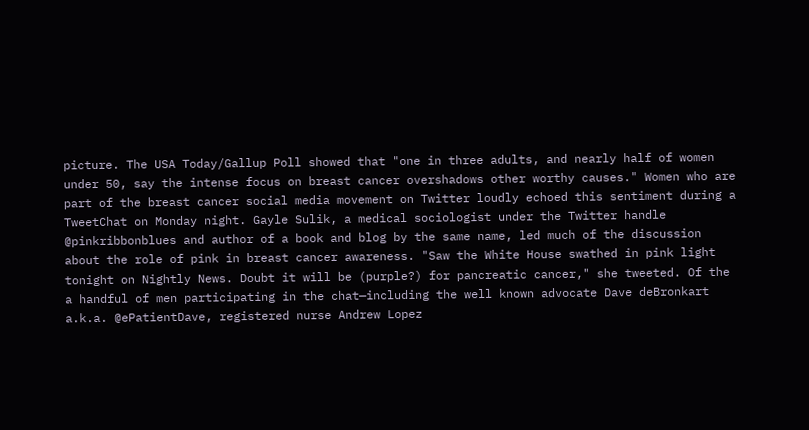picture. The USA Today/Gallup Poll showed that "one in three adults, and nearly half of women under 50, say the intense focus on breast cancer overshadows other worthy causes." Women who are part of the breast cancer social media movement on Twitter loudly echoed this sentiment during a TweetChat on Monday night. Gayle Sulik, a medical sociologist under the Twitter handle @pinkribbonblues and author of a book and blog by the same name, led much of the discussion about the role of pink in breast cancer awareness. "Saw the White House swathed in pink light tonight on Nightly News. Doubt it will be (purple?) for pancreatic cancer," she tweeted. Of the a handful of men participating in the chat—including the well known advocate Dave deBronkart a.k.a. @ePatientDave, registered nurse Andrew Lopez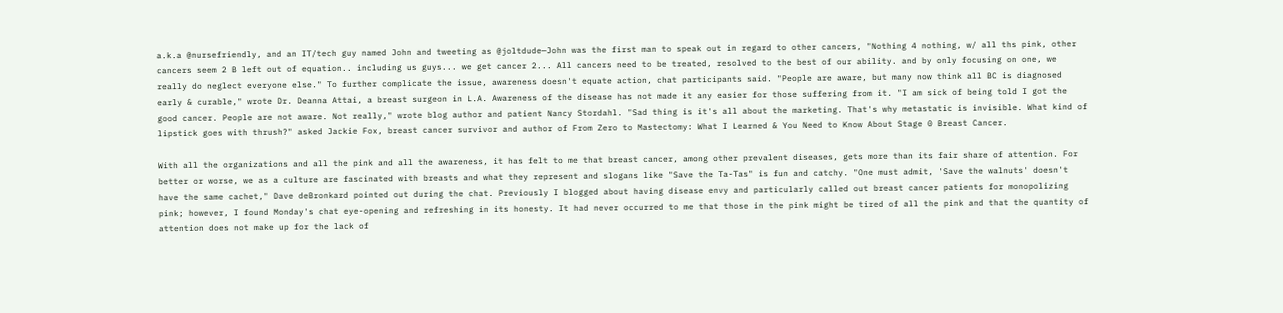a.k.a @nursefriendly, and an IT/tech guy named John and tweeting as @joltdude—John was the first man to speak out in regard to other cancers, "Nothing 4 nothing, w/ all ths pink, other cancers seem 2 B left out of equation.. including us guys... we get cancer 2... All cancers need to be treated, resolved to the best of our ability. and by only focusing on one, we really do neglect everyone else." To further complicate the issue, awareness doesn't equate action, chat participants said. "People are aware, but many now think all BC is diagnosed early & curable," wrote Dr. Deanna Attai, a breast surgeon in L.A. Awareness of the disease has not made it any easier for those suffering from it. "I am sick of being told I got the good cancer. People are not aware. Not really," wrote blog author and patient Nancy Stordahl. "Sad thing is it's all about the marketing. That's why metastatic is invisible. What kind of lipstick goes with thrush?" asked Jackie Fox, breast cancer survivor and author of From Zero to Mastectomy: What I Learned & You Need to Know About Stage 0 Breast Cancer.

With all the organizations and all the pink and all the awareness, it has felt to me that breast cancer, among other prevalent diseases, gets more than its fair share of attention. For better or worse, we as a culture are fascinated with breasts and what they represent and slogans like "Save the Ta-Tas" is fun and catchy. "One must admit, 'Save the walnuts' doesn't have the same cachet," Dave deBronkard pointed out during the chat. Previously I blogged about having disease envy and particularly called out breast cancer patients for monopolizing pink; however, I found Monday's chat eye-opening and refreshing in its honesty. It had never occurred to me that those in the pink might be tired of all the pink and that the quantity of attention does not make up for the lack of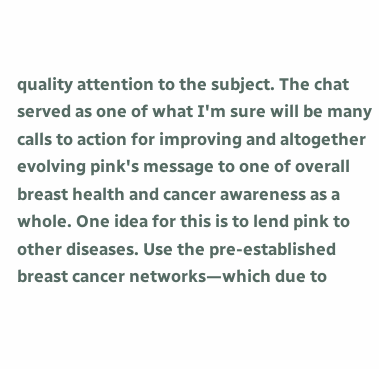quality attention to the subject. The chat served as one of what I'm sure will be many calls to action for improving and altogether evolving pink's message to one of overall breast health and cancer awareness as a whole. One idea for this is to lend pink to other diseases. Use the pre-established breast cancer networks—which due to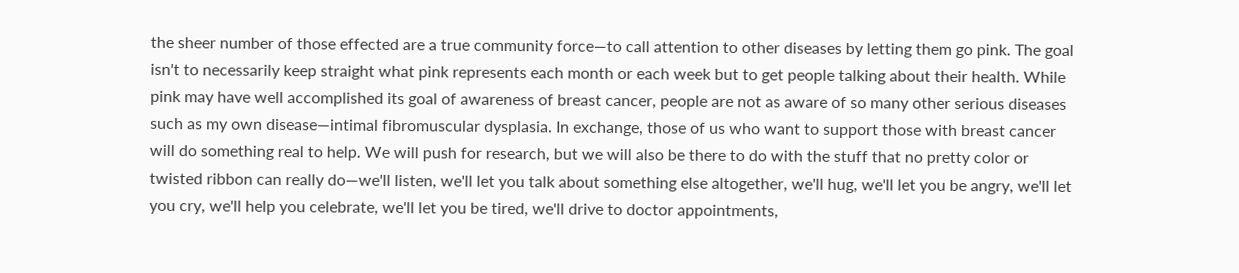the sheer number of those effected are a true community force—to call attention to other diseases by letting them go pink. The goal isn't to necessarily keep straight what pink represents each month or each week but to get people talking about their health. While pink may have well accomplished its goal of awareness of breast cancer, people are not as aware of so many other serious diseases such as my own disease—intimal fibromuscular dysplasia. In exchange, those of us who want to support those with breast cancer will do something real to help. We will push for research, but we will also be there to do with the stuff that no pretty color or twisted ribbon can really do—we'll listen, we'll let you talk about something else altogether, we'll hug, we'll let you be angry, we'll let you cry, we'll help you celebrate, we'll let you be tired, we'll drive to doctor appointments,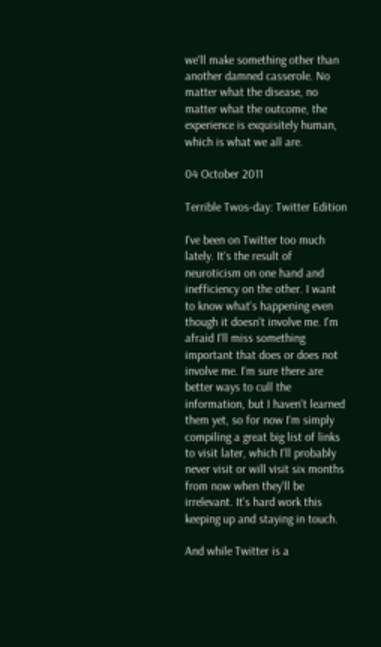we'll make something other than another damned casserole. No matter what the disease, no matter what the outcome, the experience is exquisitely human, which is what we all are.

04 October 2011

Terrible Twos-day: Twitter Edition

I've been on Twitter too much lately. It's the result of neuroticism on one hand and inefficiency on the other. I want to know what's happening even though it doesn't involve me. I'm afraid I'll miss something important that does or does not involve me. I'm sure there are better ways to cull the information, but I haven't learned them yet, so for now I'm simply compiling a great big list of links to visit later, which I'll probably never visit or will visit six months from now when they'll be irrelevant. It's hard work this keeping up and staying in touch.

And while Twitter is a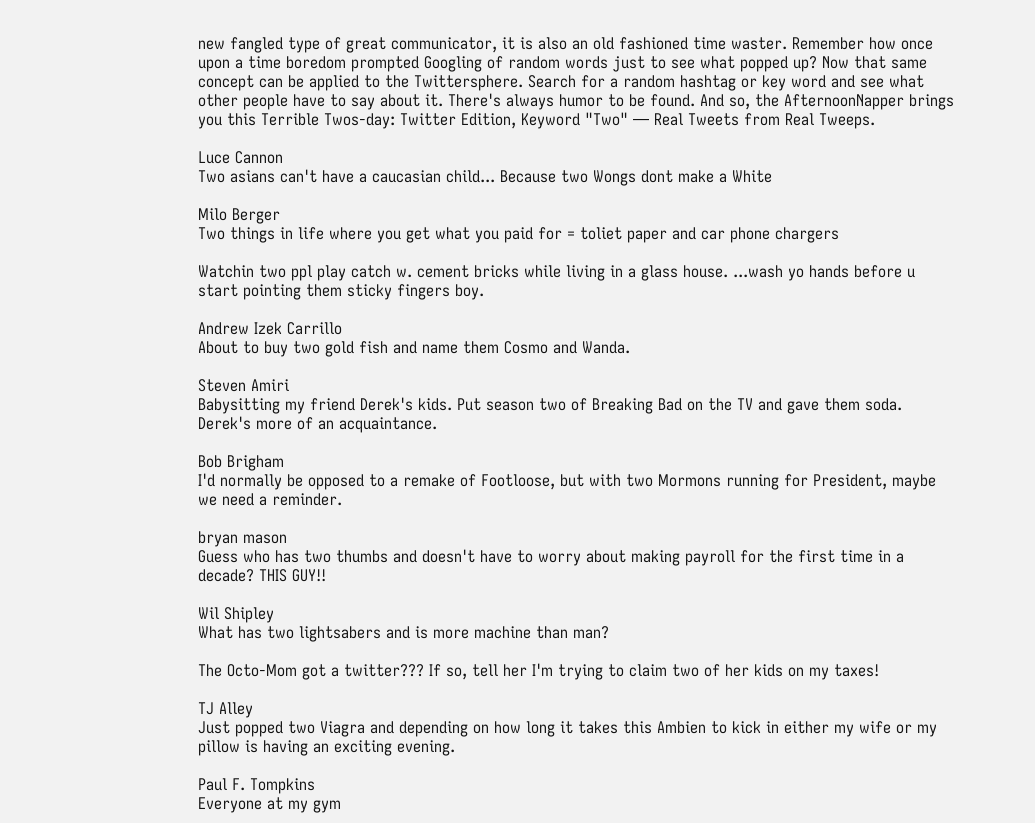new fangled type of great communicator, it is also an old fashioned time waster. Remember how once upon a time boredom prompted Googling of random words just to see what popped up? Now that same concept can be applied to the Twittersphere. Search for a random hashtag or key word and see what other people have to say about it. There's always humor to be found. And so, the AfternoonNapper brings you this Terrible Twos-day: Twitter Edition, Keyword "Two" — Real Tweets from Real Tweeps.

Luce Cannon
Two asians can't have a caucasian child... Because two Wongs dont make a White

Milo Berger
Two things in life where you get what you paid for = toliet paper and car phone chargers

Watchin two ppl play catch w. cement bricks while living in a glass house. ...wash yo hands before u start pointing them sticky fingers boy.

Andrew Izek Carrillo
About to buy two gold fish and name them Cosmo and Wanda.

Steven Amiri
Babysitting my friend Derek's kids. Put season two of Breaking Bad on the TV and gave them soda. Derek's more of an acquaintance.

Bob Brigham
I'd normally be opposed to a remake of Footloose, but with two Mormons running for President, maybe we need a reminder.

bryan mason
Guess who has two thumbs and doesn't have to worry about making payroll for the first time in a decade? THIS GUY!!

Wil Shipley
What has two lightsabers and is more machine than man?

The Octo-Mom got a twitter??? If so, tell her I'm trying to claim two of her kids on my taxes!

TJ Alley
Just popped two Viagra and depending on how long it takes this Ambien to kick in either my wife or my pillow is having an exciting evening.

Paul F. Tompkins
Everyone at my gym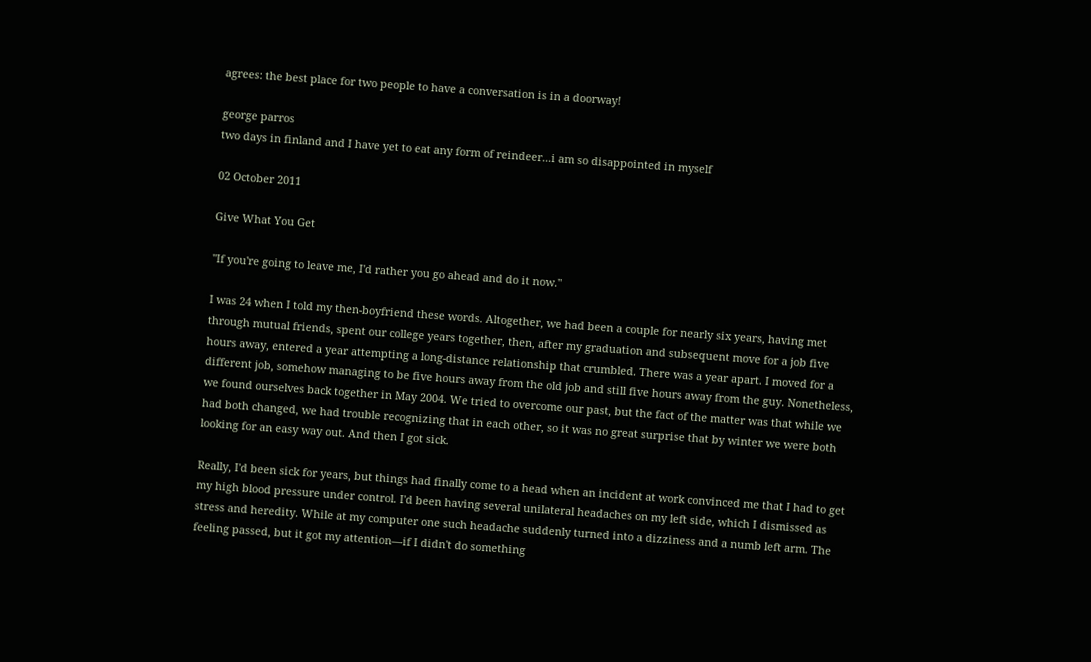agrees: the best place for two people to have a conversation is in a doorway!

george parros
two days in finland and I have yet to eat any form of reindeer...i am so disappointed in myself

02 October 2011

Give What You Get

"If you're going to leave me, I'd rather you go ahead and do it now."

I was 24 when I told my then-boyfriend these words. Altogether, we had been a couple for nearly six years, having met through mutual friends, spent our college years together, then, after my graduation and subsequent move for a job five hours away, entered a year attempting a long-distance relationship that crumbled. There was a year apart. I moved for a different job, somehow managing to be five hours away from the old job and still five hours away from the guy. Nonetheless, we found ourselves back together in May 2004. We tried to overcome our past, but the fact of the matter was that while we had both changed, we had trouble recognizing that in each other, so it was no great surprise that by winter we were both looking for an easy way out. And then I got sick.

Really, I'd been sick for years, but things had finally come to a head when an incident at work convinced me that I had to get my high blood pressure under control. I'd been having several unilateral headaches on my left side, which I dismissed as stress and heredity. While at my computer one such headache suddenly turned into a dizziness and a numb left arm. The feeling passed, but it got my attention—if I didn't do something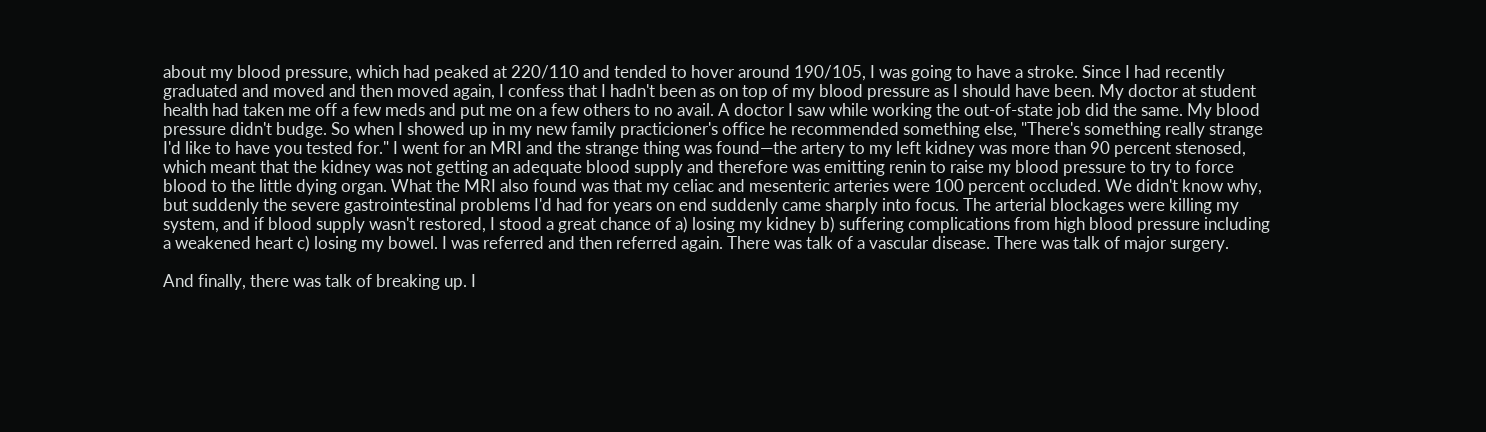about my blood pressure, which had peaked at 220/110 and tended to hover around 190/105, I was going to have a stroke. Since I had recently graduated and moved and then moved again, I confess that I hadn't been as on top of my blood pressure as I should have been. My doctor at student health had taken me off a few meds and put me on a few others to no avail. A doctor I saw while working the out-of-state job did the same. My blood pressure didn't budge. So when I showed up in my new family practicioner's office he recommended something else, "There's something really strange I'd like to have you tested for." I went for an MRI and the strange thing was found—the artery to my left kidney was more than 90 percent stenosed, which meant that the kidney was not getting an adequate blood supply and therefore was emitting renin to raise my blood pressure to try to force blood to the little dying organ. What the MRI also found was that my celiac and mesenteric arteries were 100 percent occluded. We didn't know why, but suddenly the severe gastrointestinal problems I'd had for years on end suddenly came sharply into focus. The arterial blockages were killing my system, and if blood supply wasn't restored, I stood a great chance of a) losing my kidney b) suffering complications from high blood pressure including a weakened heart c) losing my bowel. I was referred and then referred again. There was talk of a vascular disease. There was talk of major surgery.

And finally, there was talk of breaking up. I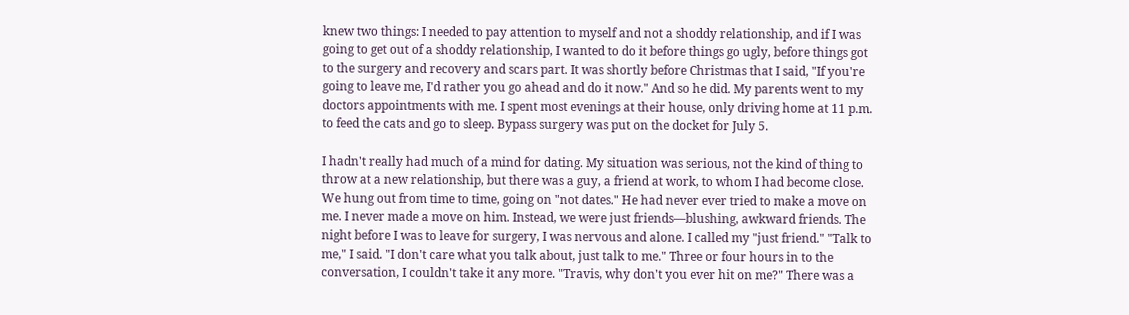knew two things: I needed to pay attention to myself and not a shoddy relationship, and if I was going to get out of a shoddy relationship, I wanted to do it before things go ugly, before things got to the surgery and recovery and scars part. It was shortly before Christmas that I said, "If you're going to leave me, I'd rather you go ahead and do it now." And so he did. My parents went to my doctors appointments with me. I spent most evenings at their house, only driving home at 11 p.m. to feed the cats and go to sleep. Bypass surgery was put on the docket for July 5.

I hadn't really had much of a mind for dating. My situation was serious, not the kind of thing to throw at a new relationship, but there was a guy, a friend at work, to whom I had become close. We hung out from time to time, going on "not dates." He had never ever tried to make a move on me. I never made a move on him. Instead, we were just friends—blushing, awkward friends. The night before I was to leave for surgery, I was nervous and alone. I called my "just friend." "Talk to me," I said. "I don't care what you talk about, just talk to me." Three or four hours in to the conversation, I couldn't take it any more. "Travis, why don't you ever hit on me?" There was a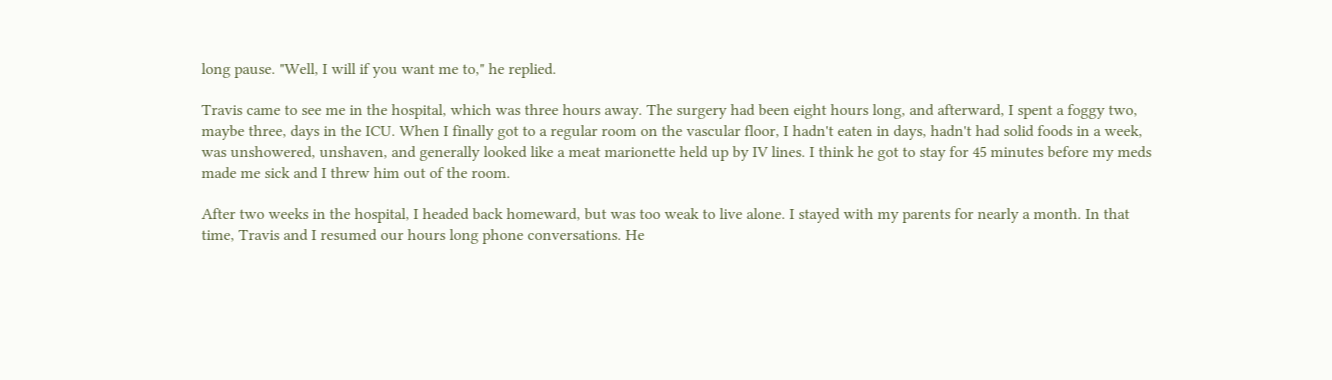long pause. "Well, I will if you want me to," he replied.

Travis came to see me in the hospital, which was three hours away. The surgery had been eight hours long, and afterward, I spent a foggy two, maybe three, days in the ICU. When I finally got to a regular room on the vascular floor, I hadn't eaten in days, hadn't had solid foods in a week, was unshowered, unshaven, and generally looked like a meat marionette held up by IV lines. I think he got to stay for 45 minutes before my meds made me sick and I threw him out of the room.

After two weeks in the hospital, I headed back homeward, but was too weak to live alone. I stayed with my parents for nearly a month. In that time, Travis and I resumed our hours long phone conversations. He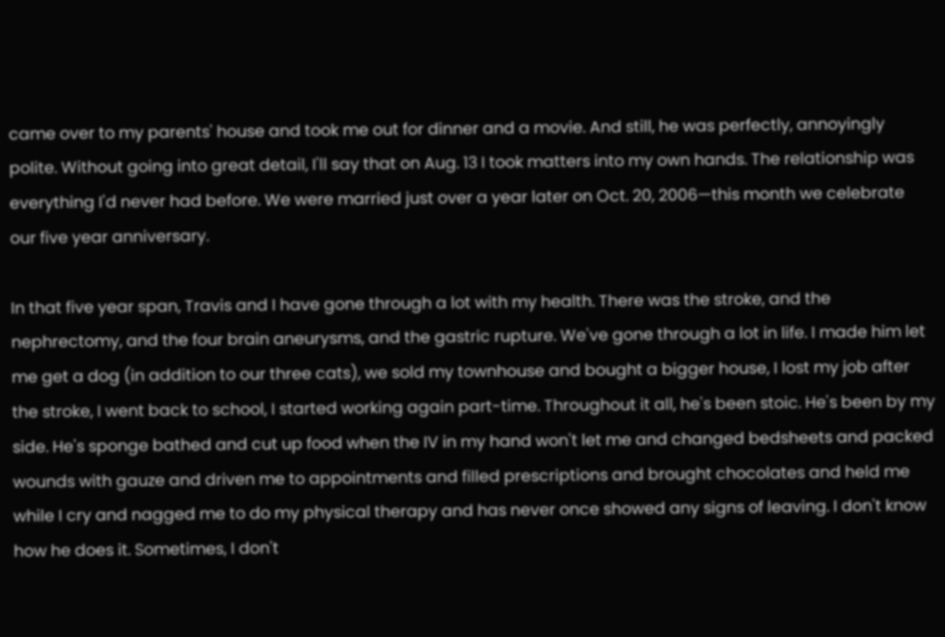came over to my parents' house and took me out for dinner and a movie. And still, he was perfectly, annoyingly polite. Without going into great detail, I'll say that on Aug. 13 I took matters into my own hands. The relationship was everything I'd never had before. We were married just over a year later on Oct. 20, 2006—this month we celebrate our five year anniversary.

In that five year span, Travis and I have gone through a lot with my health. There was the stroke, and the nephrectomy, and the four brain aneurysms, and the gastric rupture. We've gone through a lot in life. I made him let me get a dog (in addition to our three cats), we sold my townhouse and bought a bigger house, I lost my job after the stroke, I went back to school, I started working again part-time. Throughout it all, he's been stoic. He's been by my side. He's sponge bathed and cut up food when the IV in my hand won't let me and changed bedsheets and packed wounds with gauze and driven me to appointments and filled prescriptions and brought chocolates and held me while I cry and nagged me to do my physical therapy and has never once showed any signs of leaving. I don't know how he does it. Sometimes, I don't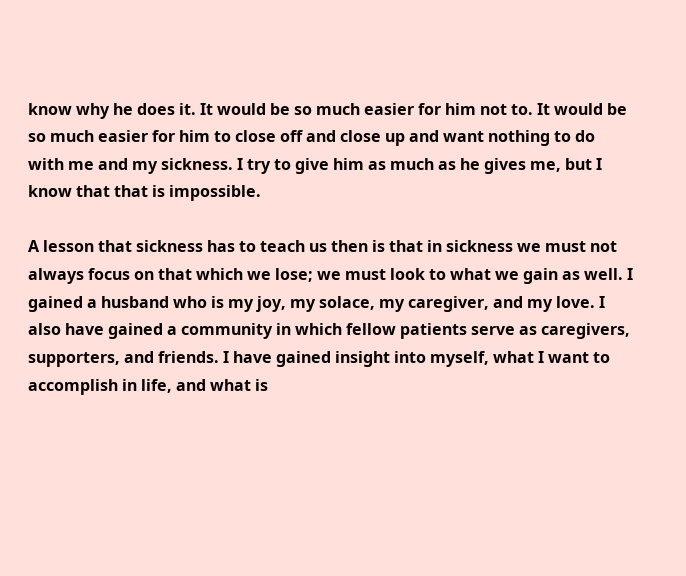know why he does it. It would be so much easier for him not to. It would be so much easier for him to close off and close up and want nothing to do with me and my sickness. I try to give him as much as he gives me, but I know that that is impossible.

A lesson that sickness has to teach us then is that in sickness we must not always focus on that which we lose; we must look to what we gain as well. I gained a husband who is my joy, my solace, my caregiver, and my love. I also have gained a community in which fellow patients serve as caregivers, supporters, and friends. I have gained insight into myself, what I want to accomplish in life, and what is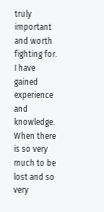truly important and worth fighting for. I have gained experience and knowledge. When there is so very much to be lost and so very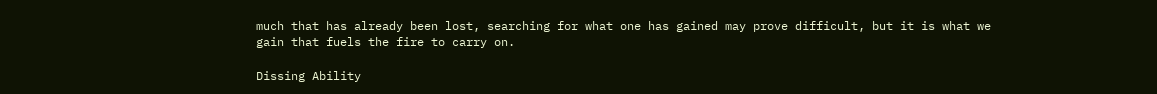much that has already been lost, searching for what one has gained may prove difficult, but it is what we gain that fuels the fire to carry on.

Dissing Ability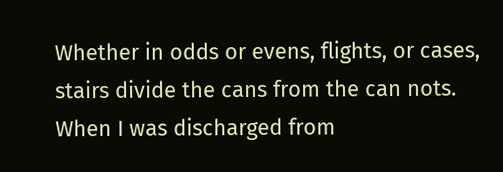Whether in odds or evens, flights, or cases, stairs divide the cans from the can nots. When I was discharged from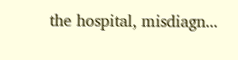the hospital, misdiagn...